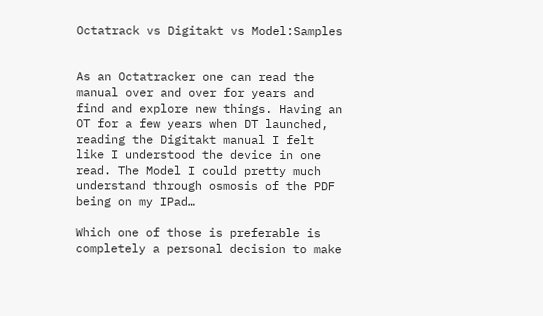Octatrack vs Digitakt vs Model:Samples


As an Octatracker one can read the manual over and over for years and find and explore new things. Having an OT for a few years when DT launched, reading the Digitakt manual I felt like I understood the device in one read. The Model I could pretty much understand through osmosis of the PDF being on my IPad…

Which one of those is preferable is completely a personal decision to make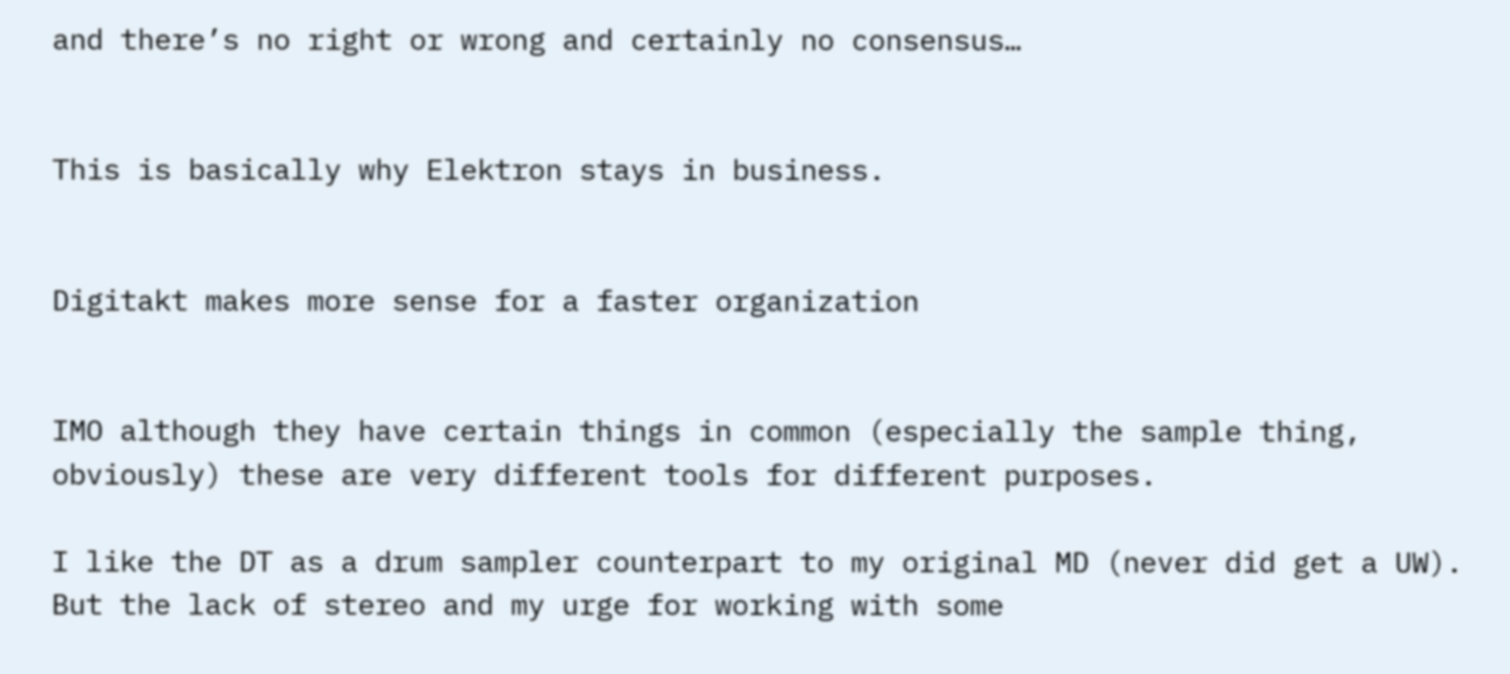and there’s no right or wrong and certainly no consensus…


This is basically why Elektron stays in business.


Digitakt makes more sense for a faster organization


IMO although they have certain things in common (especially the sample thing, obviously) these are very different tools for different purposes.

I like the DT as a drum sampler counterpart to my original MD (never did get a UW). But the lack of stereo and my urge for working with some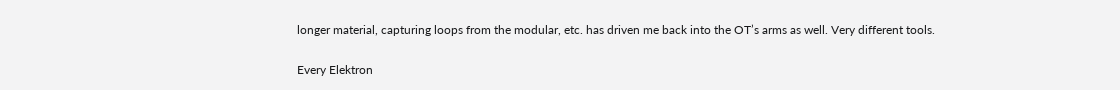longer material, capturing loops from the modular, etc. has driven me back into the OT’s arms as well. Very different tools.

Every Elektron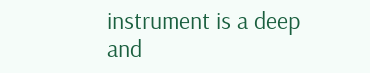instrument is a deep and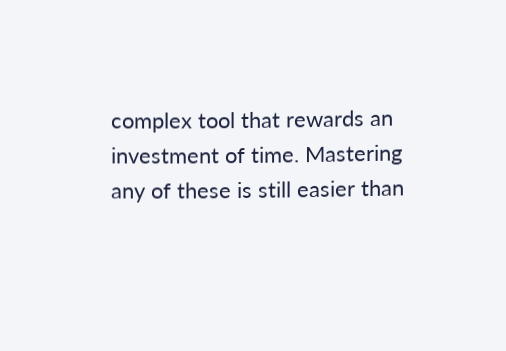complex tool that rewards an investment of time. Mastering any of these is still easier than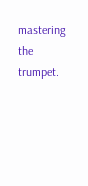mastering the trumpet.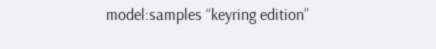model:samples “keyring edition”